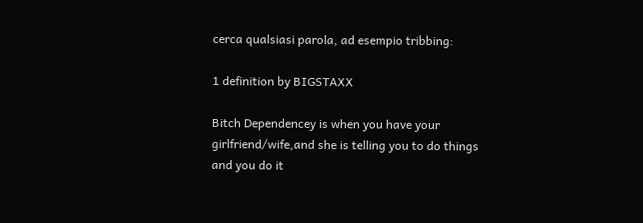cerca qualsiasi parola, ad esempio tribbing:

1 definition by BIGSTAXX

Bitch Dependencey is when you have your girlfriend/wife,and she is telling you to do things and you do it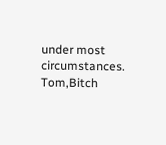under most circumstances.
Tom,Bitch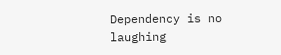Dependency is no laughing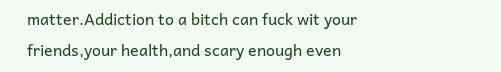matter.Addiction to a bitch can fuck wit your friends,your health,and scary enough even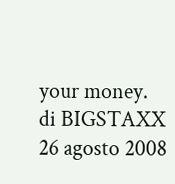your money.
di BIGSTAXX 26 agosto 2008